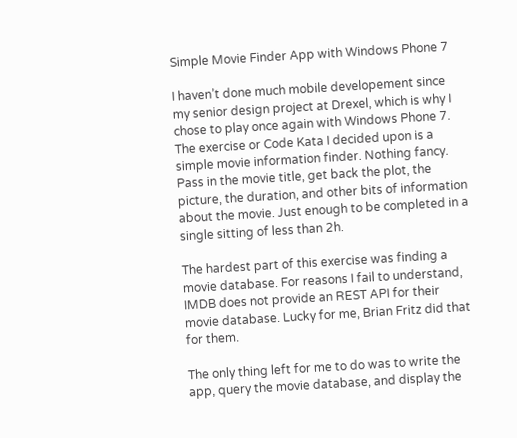Simple Movie Finder App with Windows Phone 7

I haven’t done much mobile developement since my senior design project at Drexel, which is why I chose to play once again with Windows Phone 7. The exercise or Code Kata I decided upon is a simple movie information finder. Nothing fancy. Pass in the movie title, get back the plot, the picture, the duration, and other bits of information about the movie. Just enough to be completed in a single sitting of less than 2h.

The hardest part of this exercise was finding a movie database. For reasons I fail to understand, IMDB does not provide an REST API for their movie database. Lucky for me, Brian Fritz did that for them.

The only thing left for me to do was to write the app, query the movie database, and display the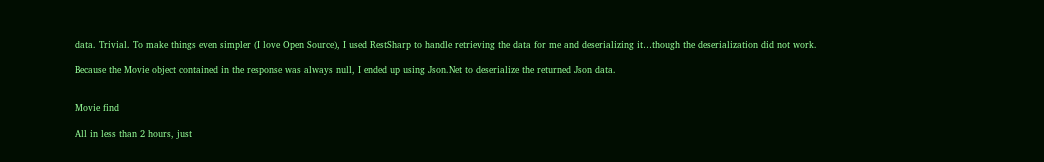data. Trivial. To make things even simpler (I love Open Source), I used RestSharp to handle retrieving the data for me and deserializing it…though the deserialization did not work.

Because the Movie object contained in the response was always null, I ended up using Json.Net to deserialize the returned Json data.


Movie find

All in less than 2 hours, just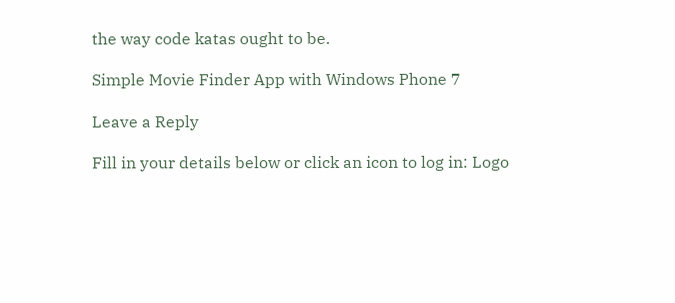the way code katas ought to be.

Simple Movie Finder App with Windows Phone 7

Leave a Reply

Fill in your details below or click an icon to log in: Logo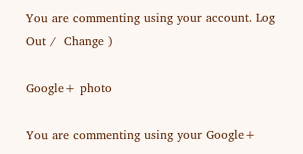You are commenting using your account. Log Out /  Change )

Google+ photo

You are commenting using your Google+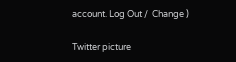account. Log Out /  Change )

Twitter picture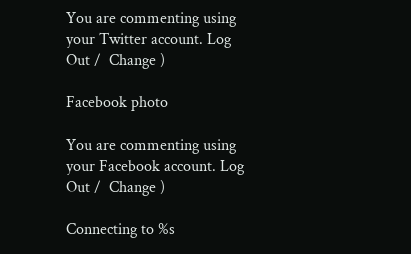You are commenting using your Twitter account. Log Out /  Change )

Facebook photo

You are commenting using your Facebook account. Log Out /  Change )

Connecting to %s